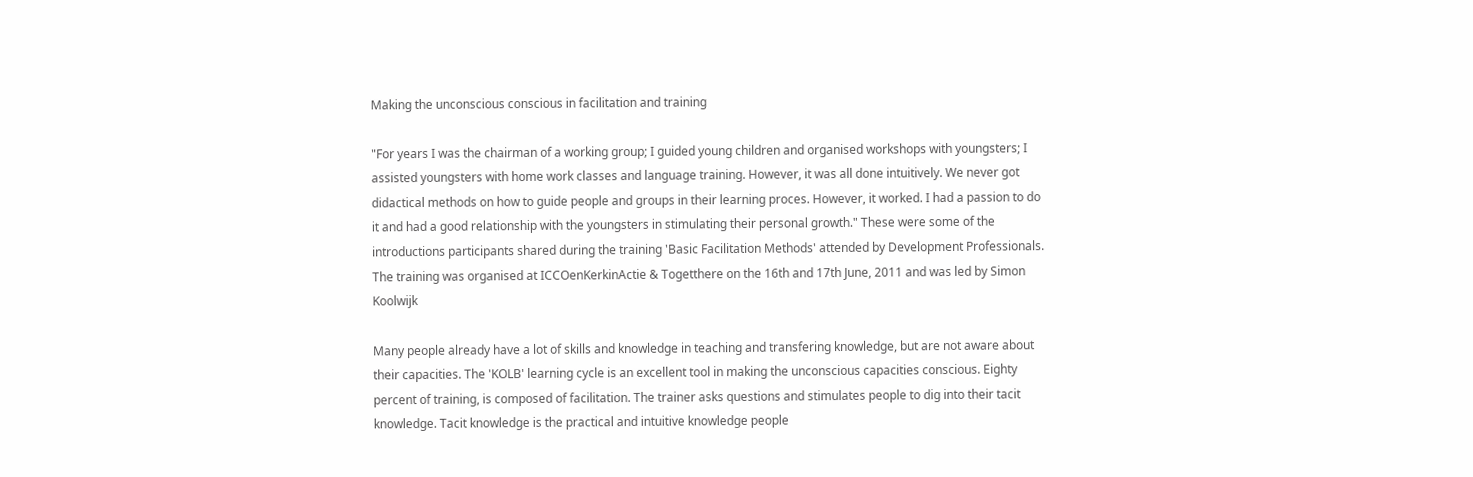Making the unconscious conscious in facilitation and training

"For years I was the chairman of a working group; I guided young children and organised workshops with youngsters; I assisted youngsters with home work classes and language training. However, it was all done intuitively. We never got didactical methods on how to guide people and groups in their learning proces. However, it worked. I had a passion to do it and had a good relationship with the youngsters in stimulating their personal growth." These were some of the introductions participants shared during the training 'Basic Facilitation Methods' attended by Development Professionals. The training was organised at ICCOenKerkinActie & Togetthere on the 16th and 17th June, 2011 and was led by Simon Koolwijk

Many people already have a lot of skills and knowledge in teaching and transfering knowledge, but are not aware about their capacities. The 'KOLB' learning cycle is an excellent tool in making the unconscious capacities conscious. Eighty percent of training, is composed of facilitation. The trainer asks questions and stimulates people to dig into their tacit knowledge. Tacit knowledge is the practical and intuitive knowledge people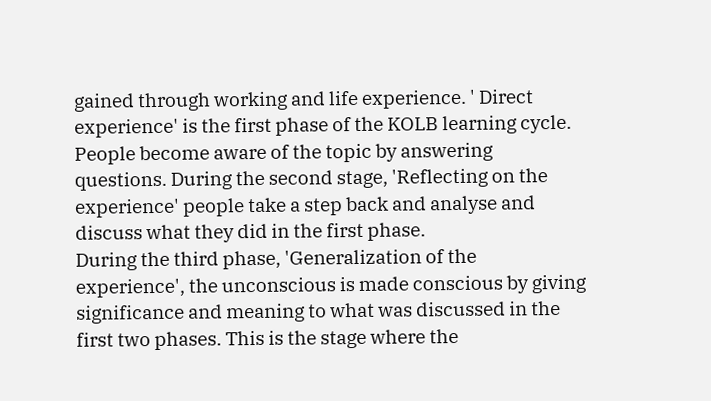gained through working and life experience. ' Direct experience' is the first phase of the KOLB learning cycle. People become aware of the topic by answering questions. During the second stage, 'Reflecting on the experience' people take a step back and analyse and discuss what they did in the first phase.
During the third phase, 'Generalization of the experience', the unconscious is made conscious by giving significance and meaning to what was discussed in the first two phases. This is the stage where the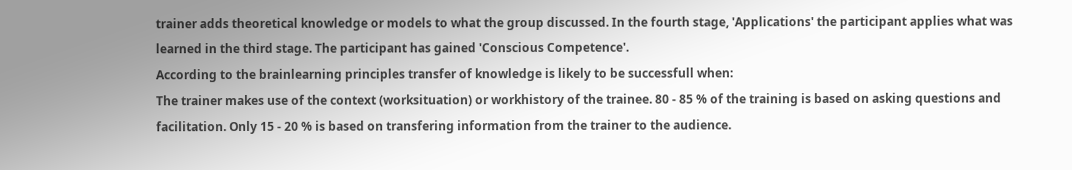trainer adds theoretical knowledge or models to what the group discussed. In the fourth stage, 'Applications' the participant applies what was learned in the third stage. The participant has gained 'Conscious Competence'.
According to the brainlearning principles transfer of knowledge is likely to be successfull when:
The trainer makes use of the context (worksituation) or workhistory of the trainee. 80 - 85 % of the training is based on asking questions and facilitation. Only 15 - 20 % is based on transfering information from the trainer to the audience.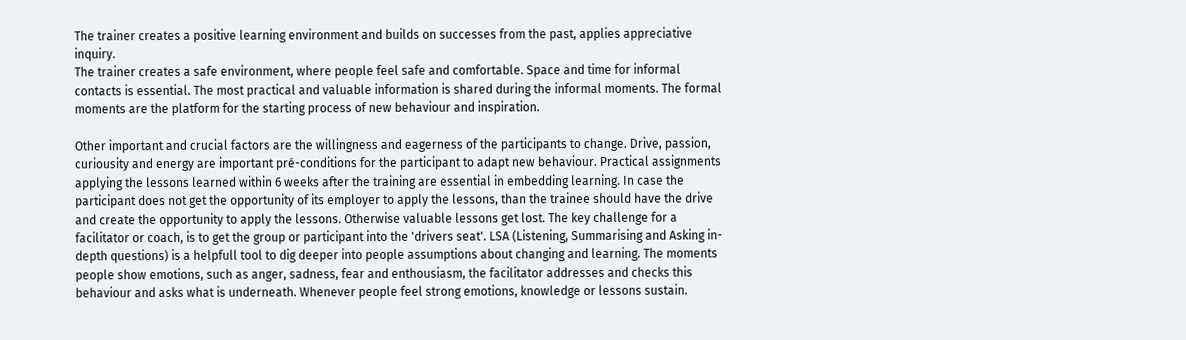The trainer creates a positive learning environment and builds on successes from the past, applies appreciative inquiry.
The trainer creates a safe environment, where people feel safe and comfortable. Space and time for informal contacts is essential. The most practical and valuable information is shared during the informal moments. The formal moments are the platform for the starting process of new behaviour and inspiration.

Other important and crucial factors are the willingness and eagerness of the participants to change. Drive, passion, curiousity and energy are important pré-conditions for the participant to adapt new behaviour. Practical assignments applying the lessons learned within 6 weeks after the training are essential in embedding learning. In case the participant does not get the opportunity of its employer to apply the lessons, than the trainee should have the drive and create the opportunity to apply the lessons. Otherwise valuable lessons get lost. The key challenge for a facilitator or coach, is to get the group or participant into the 'drivers seat'. LSA (Listening, Summarising and Asking in-depth questions) is a helpfull tool to dig deeper into people assumptions about changing and learning. The moments people show emotions, such as anger, sadness, fear and enthousiasm, the facilitator addresses and checks this behaviour and asks what is underneath. Whenever people feel strong emotions, knowledge or lessons sustain.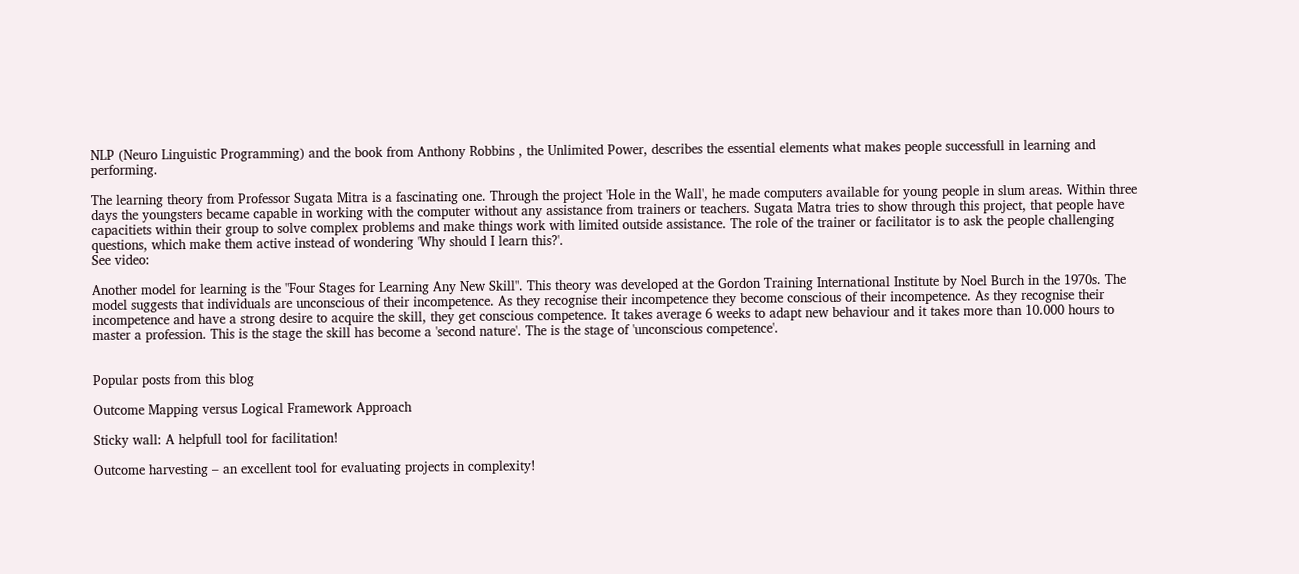NLP (Neuro Linguistic Programming) and the book from Anthony Robbins , the Unlimited Power, describes the essential elements what makes people successfull in learning and performing.

The learning theory from Professor Sugata Mitra is a fascinating one. Through the project 'Hole in the Wall', he made computers available for young people in slum areas. Within three days the youngsters became capable in working with the computer without any assistance from trainers or teachers. Sugata Matra tries to show through this project, that people have capacitiets within their group to solve complex problems and make things work with limited outside assistance. The role of the trainer or facilitator is to ask the people challenging questions, which make them active instead of wondering 'Why should I learn this?'.
See video:

Another model for learning is the "Four Stages for Learning Any New Skill". This theory was developed at the Gordon Training International Institute by Noel Burch in the 1970s. The model suggests that individuals are unconscious of their incompetence. As they recognise their incompetence they become conscious of their incompetence. As they recognise their incompetence and have a strong desire to acquire the skill, they get conscious competence. It takes average 6 weeks to adapt new behaviour and it takes more than 10.000 hours to master a profession. This is the stage the skill has become a 'second nature'. The is the stage of 'unconscious competence'.


Popular posts from this blog

Outcome Mapping versus Logical Framework Approach

Sticky wall: A helpfull tool for facilitation!

Outcome harvesting – an excellent tool for evaluating projects in complexity!